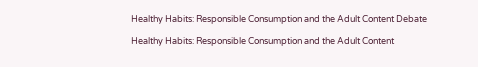Healthy Habits: Responsible Consumption and the Adult Content Debate

Healthy Habits: Responsible Consumption and the Adult Content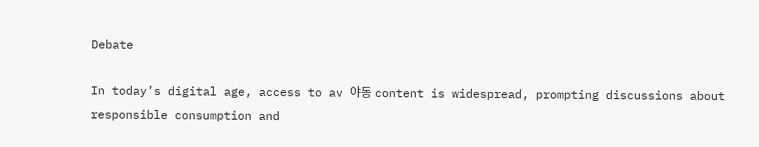Debate

In today’s digital age, access to av 야동 content is widespread, prompting discussions about responsible consumption and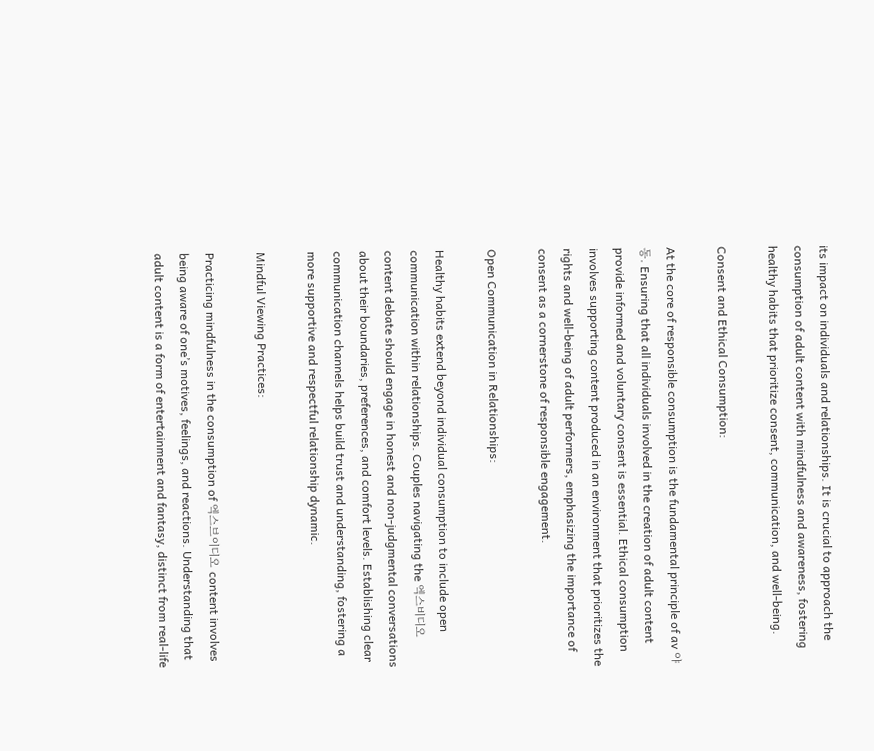its impact on individuals and relationships. It is crucial to approach the consumption of adult content with mindfulness and awareness, fostering healthy habits that prioritize consent, communication, and well-being.

Consent and Ethical Consumption:

At the core of responsible consumption is the fundamental principle of av 야동. Ensuring that all individuals involved in the creation of adult content provide informed and voluntary consent is essential. Ethical consumption involves supporting content produced in an environment that prioritizes the rights and well-being of adult performers, emphasizing the importance of consent as a cornerstone of responsible engagement.

Open Communication in Relationships:

Healthy habits extend beyond individual consumption to include open communication within relationships. Couples navigating the 엑스비디오 content debate should engage in honest and non-judgmental conversations about their boundaries, preferences, and comfort levels. Establishing clear communication channels helps build trust and understanding, fostering a more supportive and respectful relationship dynamic.

Mindful Viewing Practices:

Practicing mindfulness in the consumption of 엑스브이디오 content involves being aware of one’s motives, feelings, and reactions. Understanding that adult content is a form of entertainment and fantasy, distinct from real-life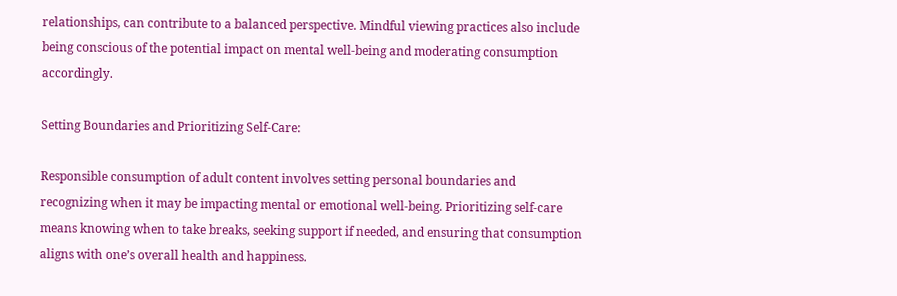relationships, can contribute to a balanced perspective. Mindful viewing practices also include being conscious of the potential impact on mental well-being and moderating consumption accordingly.

Setting Boundaries and Prioritizing Self-Care:

Responsible consumption of adult content involves setting personal boundaries and recognizing when it may be impacting mental or emotional well-being. Prioritizing self-care means knowing when to take breaks, seeking support if needed, and ensuring that consumption aligns with one’s overall health and happiness.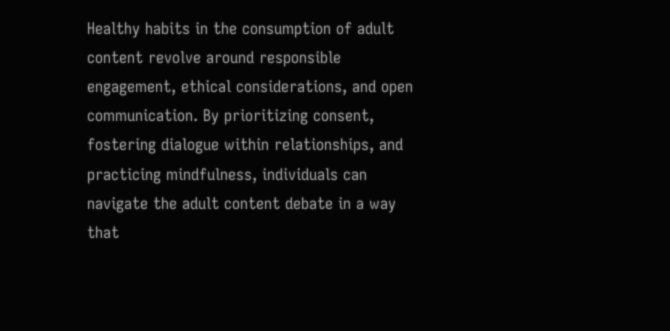Healthy habits in the consumption of adult content revolve around responsible engagement, ethical considerations, and open communication. By prioritizing consent, fostering dialogue within relationships, and practicing mindfulness, individuals can navigate the adult content debate in a way that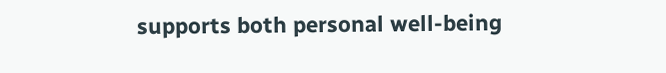supports both personal well-being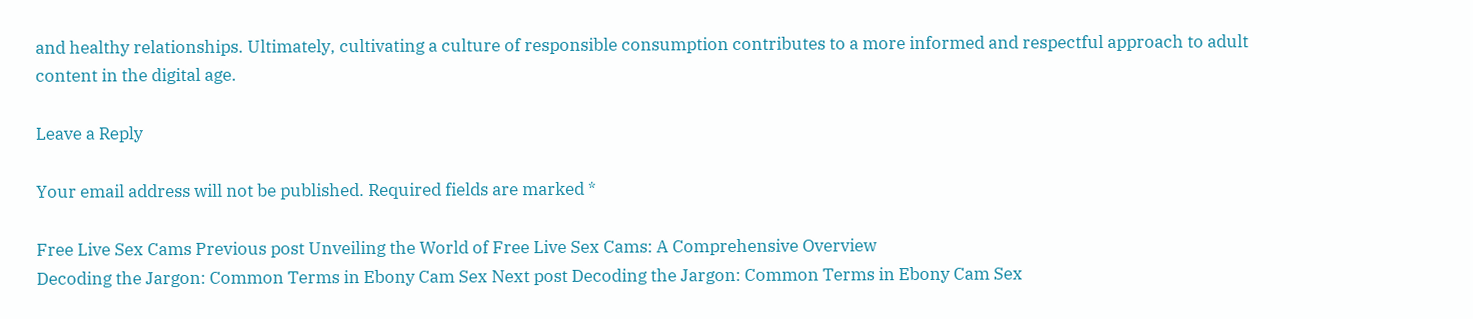and healthy relationships. Ultimately, cultivating a culture of responsible consumption contributes to a more informed and respectful approach to adult content in the digital age.

Leave a Reply

Your email address will not be published. Required fields are marked *

Free Live Sex Cams Previous post Unveiling the World of Free Live Sex Cams: A Comprehensive Overview
Decoding the Jargon: Common Terms in Ebony Cam Sex Next post Decoding the Jargon: Common Terms in Ebony Cam Sex